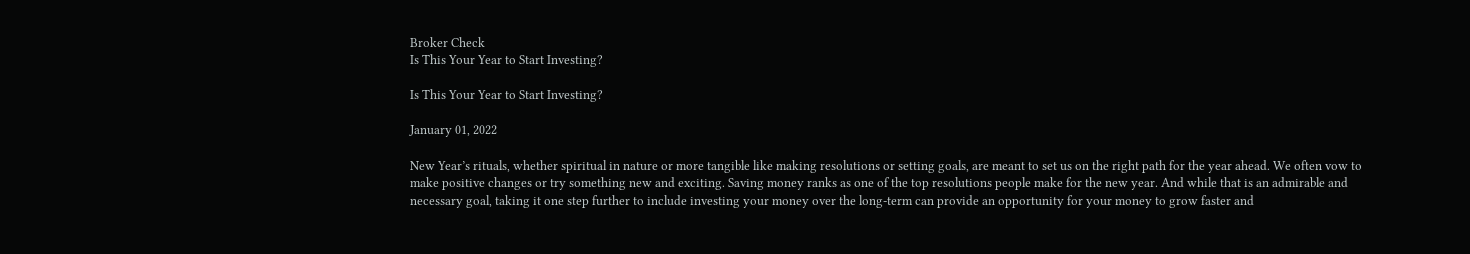Broker Check
Is This Your Year to Start Investing?

Is This Your Year to Start Investing?

January 01, 2022

New Year’s rituals, whether spiritual in nature or more tangible like making resolutions or setting goals, are meant to set us on the right path for the year ahead. We often vow to make positive changes or try something new and exciting. Saving money ranks as one of the top resolutions people make for the new year. And while that is an admirable and necessary goal, taking it one step further to include investing your money over the long-term can provide an opportunity for your money to grow faster and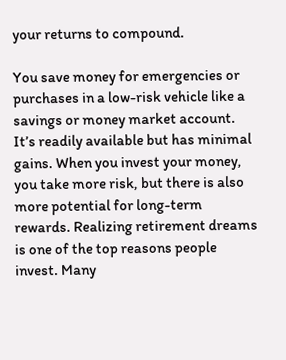your returns to compound.

You save money for emergencies or purchases in a low-risk vehicle like a savings or money market account. It’s readily available but has minimal gains. When you invest your money, you take more risk, but there is also more potential for long-term rewards. Realizing retirement dreams is one of the top reasons people invest. Many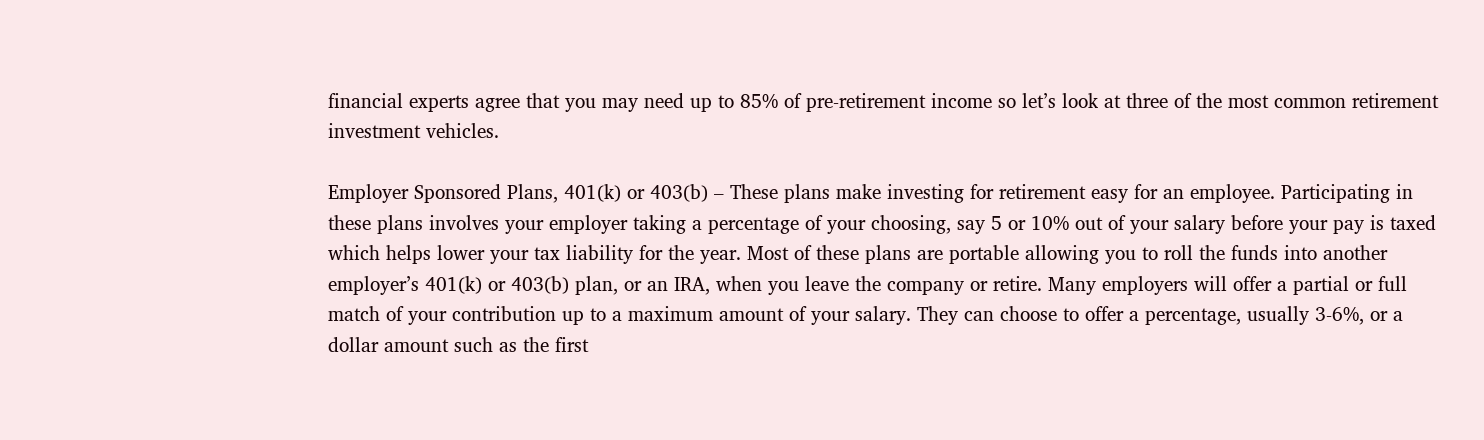financial experts agree that you may need up to 85% of pre-retirement income so let’s look at three of the most common retirement investment vehicles.

Employer Sponsored Plans, 401(k) or 403(b) – These plans make investing for retirement easy for an employee. Participating in these plans involves your employer taking a percentage of your choosing, say 5 or 10% out of your salary before your pay is taxed which helps lower your tax liability for the year. Most of these plans are portable allowing you to roll the funds into another employer’s 401(k) or 403(b) plan, or an IRA, when you leave the company or retire. Many employers will offer a partial or full match of your contribution up to a maximum amount of your salary. They can choose to offer a percentage, usually 3-6%, or a dollar amount such as the first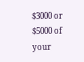$3000 or $5000 of your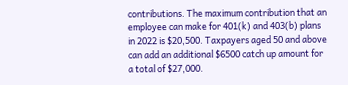contributions. The maximum contribution that an employee can make for 401(k) and 403(b) plans in 2022 is $20,500. Taxpayers aged 50 and above can add an additional $6500 catch up amount for a total of $27,000.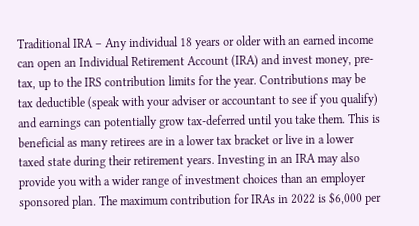Traditional IRA – Any individual 18 years or older with an earned income can open an Individual Retirement Account (IRA) and invest money, pre-tax, up to the IRS contribution limits for the year. Contributions may be tax deductible (speak with your adviser or accountant to see if you qualify) and earnings can potentially grow tax-deferred until you take them. This is beneficial as many retirees are in a lower tax bracket or live in a lower taxed state during their retirement years. Investing in an IRA may also provide you with a wider range of investment choices than an employer sponsored plan. The maximum contribution for IRAs in 2022 is $6,000 per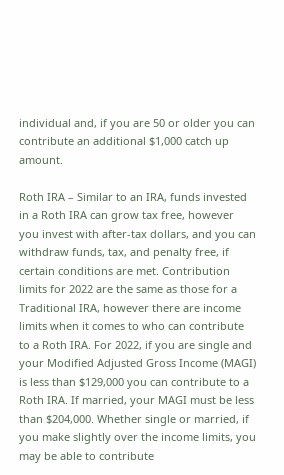individual and, if you are 50 or older you can contribute an additional $1,000 catch up amount.

Roth IRA – Similar to an IRA, funds invested in a Roth IRA can grow tax free, however you invest with after-tax dollars, and you can withdraw funds, tax, and penalty free, if certain conditions are met. Contribution limits for 2022 are the same as those for a Traditional IRA, however there are income limits when it comes to who can contribute to a Roth IRA. For 2022, if you are single and your Modified Adjusted Gross Income (MAGI) is less than $129,000 you can contribute to a Roth IRA. If married, your MAGI must be less than $204,000. Whether single or married, if you make slightly over the income limits, you may be able to contribute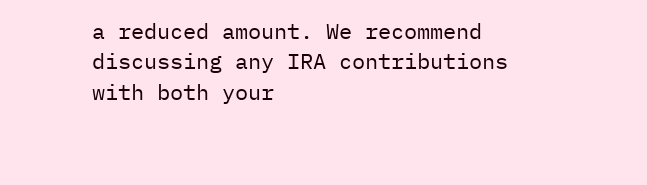a reduced amount. We recommend discussing any IRA contributions with both your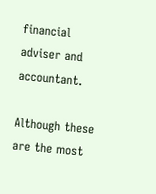financial adviser and accountant.

Although these are the most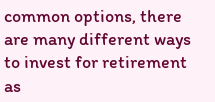common options, there are many different ways to invest for retirement as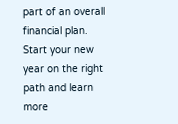part of an overall financial plan. Start your new year on the right path and learn more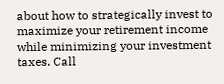about how to strategically invest to maximize your retirement income while minimizing your investment taxes. Call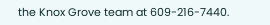the Knox Grove team at 609-216-7440.